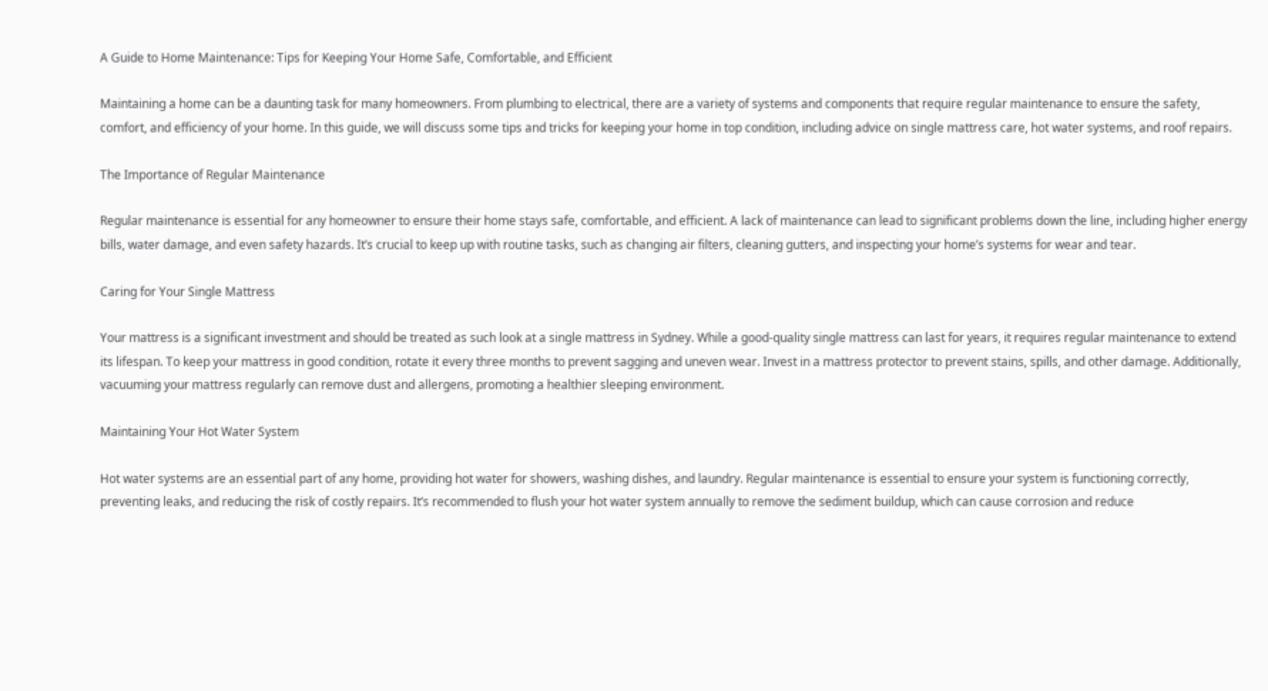A Guide to Home Maintenance: Tips for Keeping Your Home Safe, Comfortable, and Efficient

Maintaining a home can be a daunting task for many homeowners. From plumbing to electrical, there are a variety of systems and components that require regular maintenance to ensure the safety, comfort, and efficiency of your home. In this guide, we will discuss some tips and tricks for keeping your home in top condition, including advice on single mattress care, hot water systems, and roof repairs.

The Importance of Regular Maintenance

Regular maintenance is essential for any homeowner to ensure their home stays safe, comfortable, and efficient. A lack of maintenance can lead to significant problems down the line, including higher energy bills, water damage, and even safety hazards. It’s crucial to keep up with routine tasks, such as changing air filters, cleaning gutters, and inspecting your home’s systems for wear and tear.

Caring for Your Single Mattress

Your mattress is a significant investment and should be treated as such look at a single mattress in Sydney. While a good-quality single mattress can last for years, it requires regular maintenance to extend its lifespan. To keep your mattress in good condition, rotate it every three months to prevent sagging and uneven wear. Invest in a mattress protector to prevent stains, spills, and other damage. Additionally, vacuuming your mattress regularly can remove dust and allergens, promoting a healthier sleeping environment.

Maintaining Your Hot Water System

Hot water systems are an essential part of any home, providing hot water for showers, washing dishes, and laundry. Regular maintenance is essential to ensure your system is functioning correctly, preventing leaks, and reducing the risk of costly repairs. It’s recommended to flush your hot water system annually to remove the sediment buildup, which can cause corrosion and reduce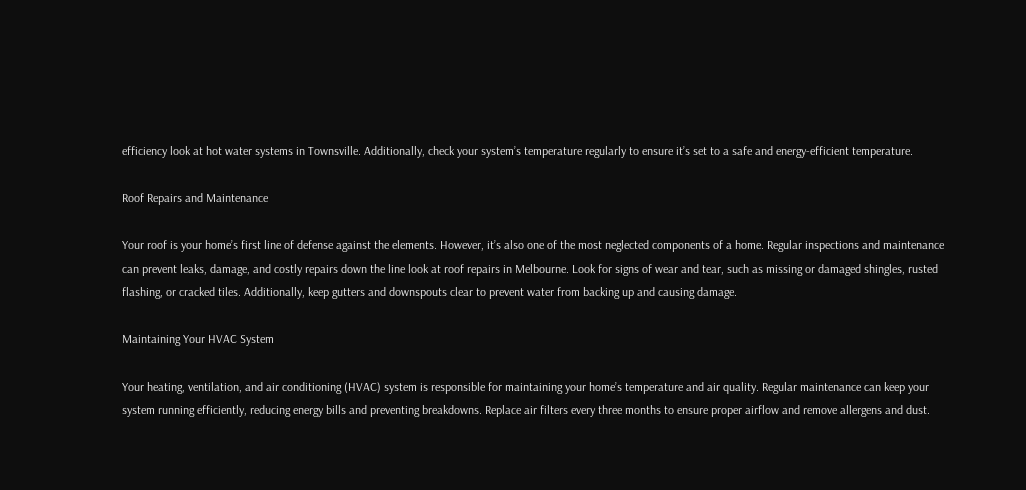efficiency look at hot water systems in Townsville. Additionally, check your system’s temperature regularly to ensure it’s set to a safe and energy-efficient temperature.

Roof Repairs and Maintenance

Your roof is your home’s first line of defense against the elements. However, it’s also one of the most neglected components of a home. Regular inspections and maintenance can prevent leaks, damage, and costly repairs down the line look at roof repairs in Melbourne. Look for signs of wear and tear, such as missing or damaged shingles, rusted flashing, or cracked tiles. Additionally, keep gutters and downspouts clear to prevent water from backing up and causing damage.

Maintaining Your HVAC System

Your heating, ventilation, and air conditioning (HVAC) system is responsible for maintaining your home’s temperature and air quality. Regular maintenance can keep your system running efficiently, reducing energy bills and preventing breakdowns. Replace air filters every three months to ensure proper airflow and remove allergens and dust.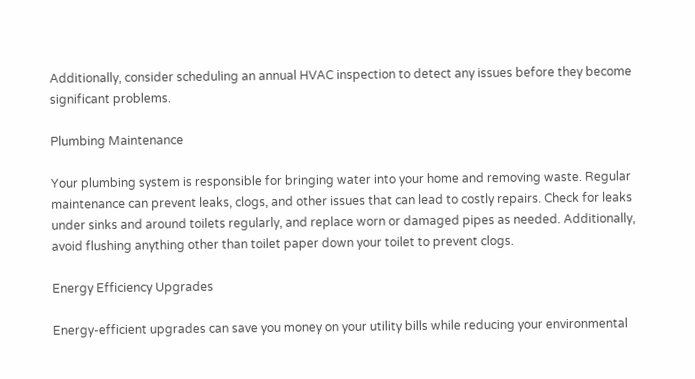Additionally, consider scheduling an annual HVAC inspection to detect any issues before they become significant problems.

Plumbing Maintenance

Your plumbing system is responsible for bringing water into your home and removing waste. Regular maintenance can prevent leaks, clogs, and other issues that can lead to costly repairs. Check for leaks under sinks and around toilets regularly, and replace worn or damaged pipes as needed. Additionally, avoid flushing anything other than toilet paper down your toilet to prevent clogs.

Energy Efficiency Upgrades

Energy-efficient upgrades can save you money on your utility bills while reducing your environmental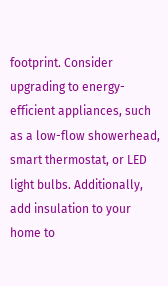footprint. Consider upgrading to energy-efficient appliances, such as a low-flow showerhead, smart thermostat, or LED light bulbs. Additionally, add insulation to your home to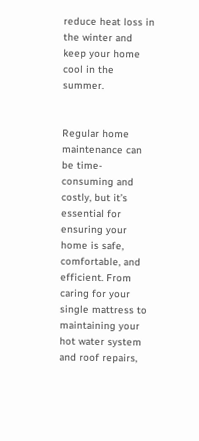reduce heat loss in the winter and keep your home cool in the summer.


Regular home maintenance can be time-consuming and costly, but it’s essential for ensuring your home is safe, comfortable, and efficient. From caring for your single mattress to maintaining your hot water system and roof repairs,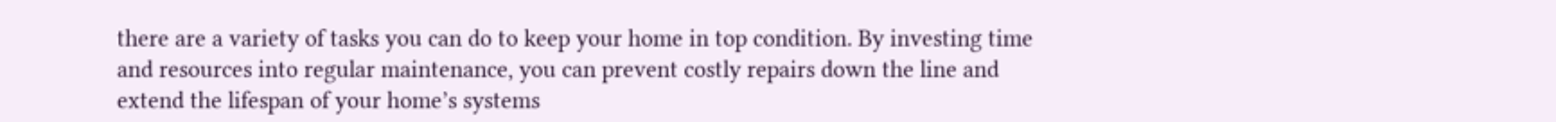there are a variety of tasks you can do to keep your home in top condition. By investing time and resources into regular maintenance, you can prevent costly repairs down the line and extend the lifespan of your home’s systems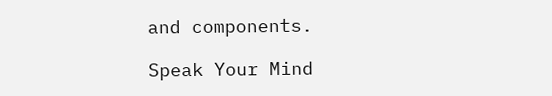and components.

Speak Your Mind